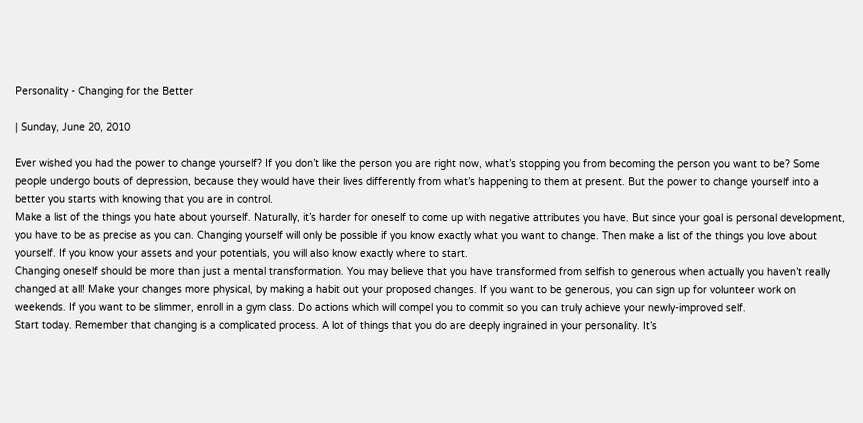Personality - Changing for the Better

| Sunday, June 20, 2010

Ever wished you had the power to change yourself? If you don’t like the person you are right now, what’s stopping you from becoming the person you want to be? Some people undergo bouts of depression, because they would have their lives differently from what’s happening to them at present. But the power to change yourself into a better you starts with knowing that you are in control.
Make a list of the things you hate about yourself. Naturally, it’s harder for oneself to come up with negative attributes you have. But since your goal is personal development, you have to be as precise as you can. Changing yourself will only be possible if you know exactly what you want to change. Then make a list of the things you love about yourself. If you know your assets and your potentials, you will also know exactly where to start.
Changing oneself should be more than just a mental transformation. You may believe that you have transformed from selfish to generous when actually you haven’t really changed at all! Make your changes more physical, by making a habit out your proposed changes. If you want to be generous, you can sign up for volunteer work on weekends. If you want to be slimmer, enroll in a gym class. Do actions which will compel you to commit so you can truly achieve your newly-improved self.
Start today. Remember that changing is a complicated process. A lot of things that you do are deeply ingrained in your personality. It’s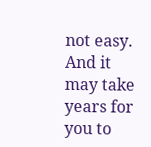not easy. And it may take years for you to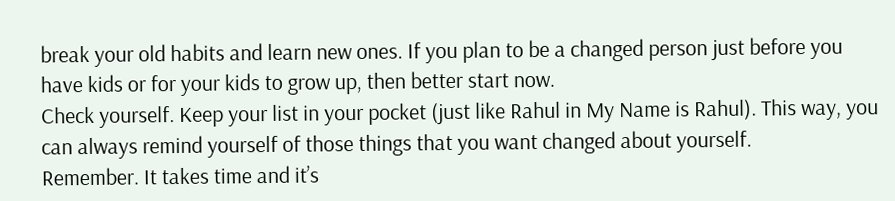break your old habits and learn new ones. If you plan to be a changed person just before you have kids or for your kids to grow up, then better start now.
Check yourself. Keep your list in your pocket (just like Rahul in My Name is Rahul). This way, you can always remind yourself of those things that you want changed about yourself.
Remember. It takes time and it’s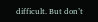difficult. But don’t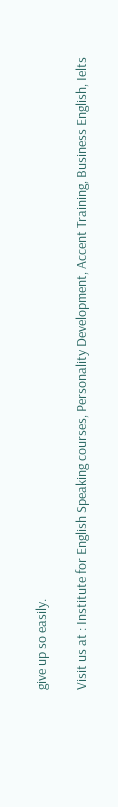give up so easily.

Visit us at : Institute for English Speaking courses, Personality Development, Accent Training, Business English, Ielts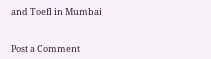and Toefl in Mumbai


Post a Comment